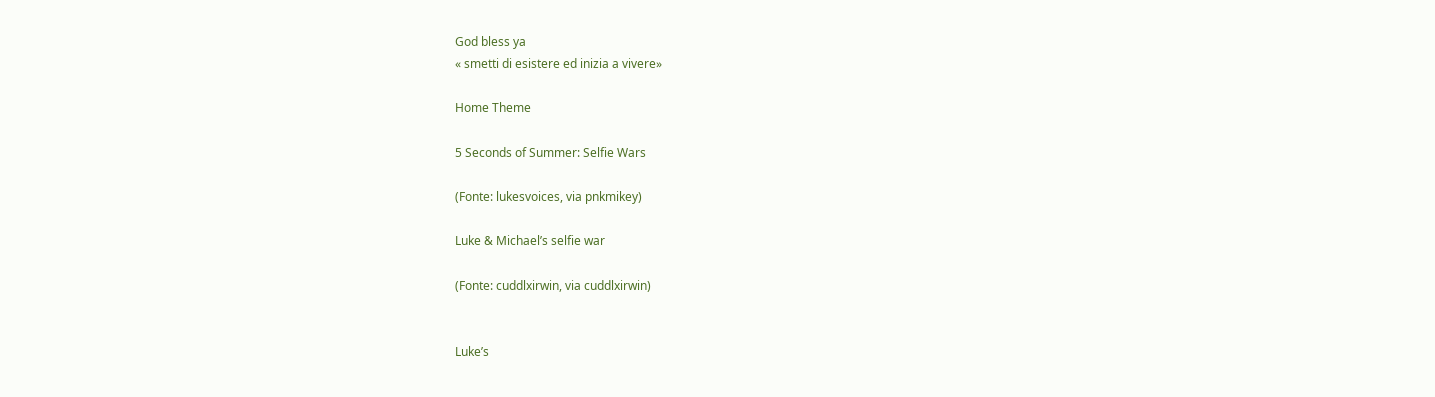God bless ya
« smetti di esistere ed inizia a vivere»

Home Theme

5 Seconds of Summer: Selfie Wars

(Fonte: lukesvoices, via pnkmikey)

Luke & Michael’s selfie war

(Fonte: cuddlxirwin, via cuddlxirwin)


Luke’s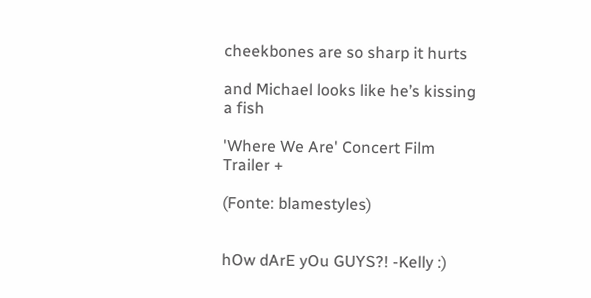cheekbones are so sharp it hurts

and Michael looks like he’s kissing a fish

'Where We Are' Concert Film Trailer +

(Fonte: blamestyles)


hOw dArE yOu GUYS?! -Kelly :)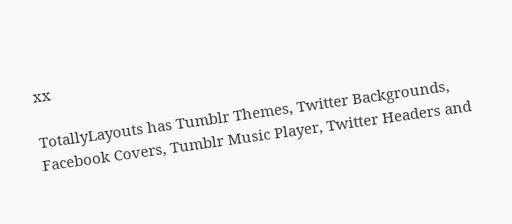xx

TotallyLayouts has Tumblr Themes, Twitter Backgrounds, Facebook Covers, Tumblr Music Player, Twitter Headers and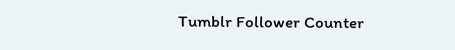Tumblr Follower Counter